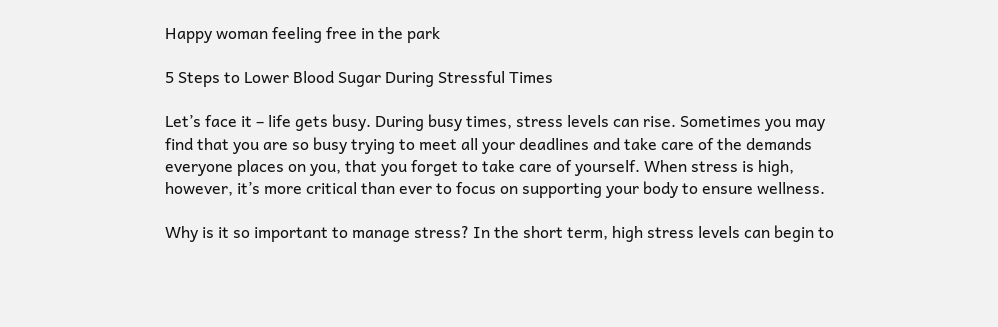Happy woman feeling free in the park

5 Steps to Lower Blood Sugar During Stressful Times

Let’s face it – life gets busy. During busy times, stress levels can rise. Sometimes you may find that you are so busy trying to meet all your deadlines and take care of the demands everyone places on you, that you forget to take care of yourself. When stress is high, however, it’s more critical than ever to focus on supporting your body to ensure wellness.

Why is it so important to manage stress? In the short term, high stress levels can begin to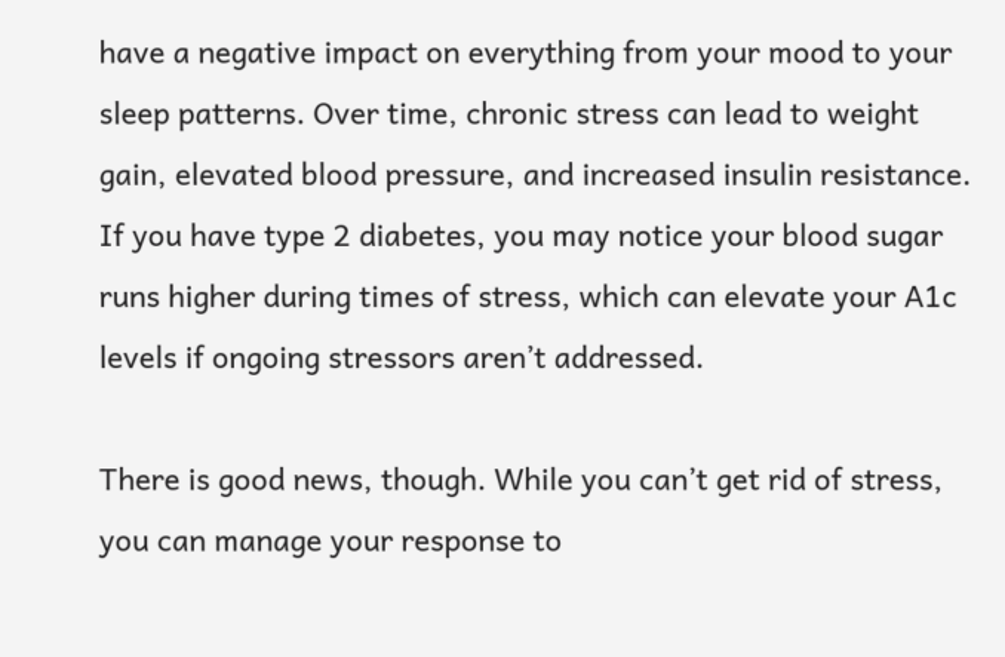have a negative impact on everything from your mood to your sleep patterns. Over time, chronic stress can lead to weight gain, elevated blood pressure, and increased insulin resistance. If you have type 2 diabetes, you may notice your blood sugar runs higher during times of stress, which can elevate your A1c levels if ongoing stressors aren’t addressed.

There is good news, though. While you can’t get rid of stress, you can manage your response to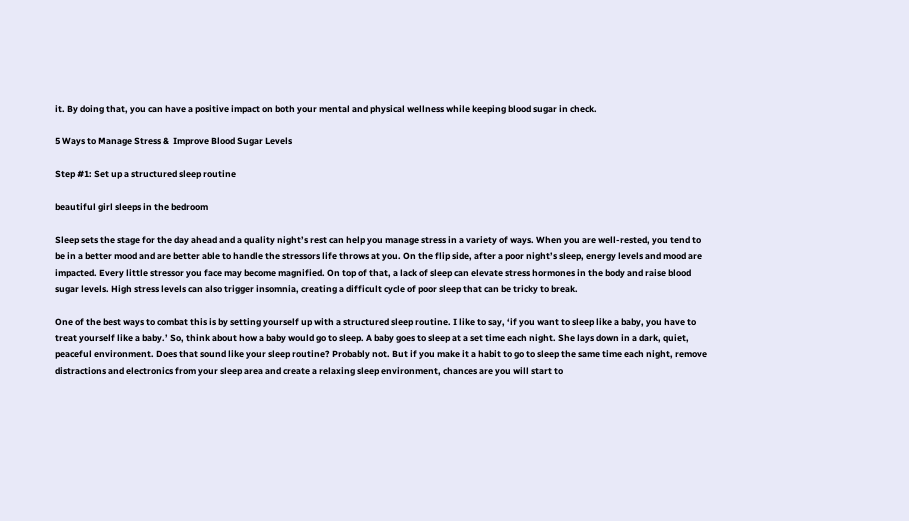it. By doing that, you can have a positive impact on both your mental and physical wellness while keeping blood sugar in check.

5 Ways to Manage Stress &  Improve Blood Sugar Levels

Step #1: Set up a structured sleep routine

beautiful girl sleeps in the bedroom

Sleep sets the stage for the day ahead and a quality night’s rest can help you manage stress in a variety of ways. When you are well-rested, you tend to be in a better mood and are better able to handle the stressors life throws at you. On the flip side, after a poor night’s sleep, energy levels and mood are impacted. Every little stressor you face may become magnified. On top of that, a lack of sleep can elevate stress hormones in the body and raise blood sugar levels. High stress levels can also trigger insomnia, creating a difficult cycle of poor sleep that can be tricky to break.

One of the best ways to combat this is by setting yourself up with a structured sleep routine. I like to say, ‘if you want to sleep like a baby, you have to treat yourself like a baby.’ So, think about how a baby would go to sleep. A baby goes to sleep at a set time each night. She lays down in a dark, quiet, peaceful environment. Does that sound like your sleep routine? Probably not. But if you make it a habit to go to sleep the same time each night, remove distractions and electronics from your sleep area and create a relaxing sleep environment, chances are you will start to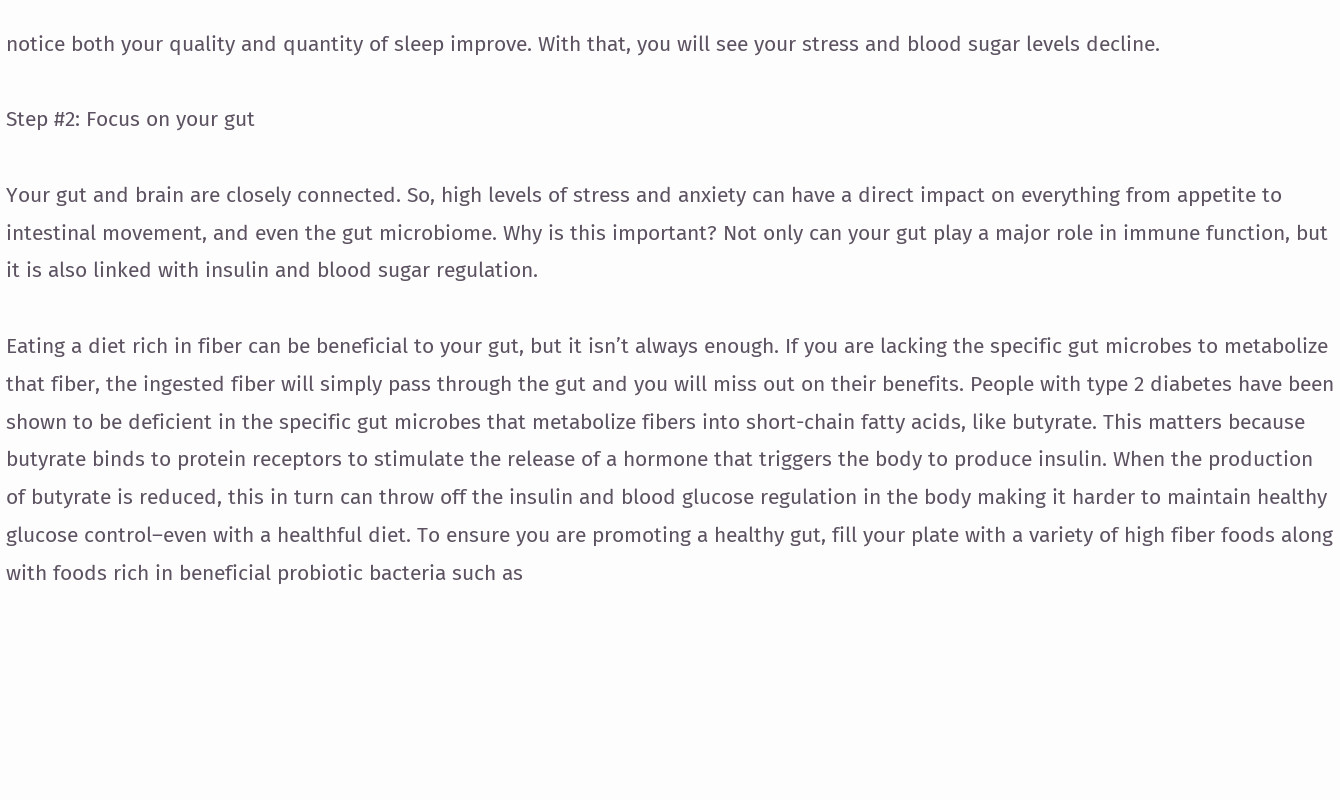notice both your quality and quantity of sleep improve. With that, you will see your stress and blood sugar levels decline.

Step #2: Focus on your gut

Your gut and brain are closely connected. So, high levels of stress and anxiety can have a direct impact on everything from appetite to intestinal movement, and even the gut microbiome. Why is this important? Not only can your gut play a major role in immune function, but it is also linked with insulin and blood sugar regulation.

Eating a diet rich in fiber can be beneficial to your gut, but it isn’t always enough. If you are lacking the specific gut microbes to metabolize that fiber, the ingested fiber will simply pass through the gut and you will miss out on their benefits. People with type 2 diabetes have been shown to be deficient in the specific gut microbes that metabolize fibers into short-chain fatty acids, like butyrate. This matters because butyrate binds to protein receptors to stimulate the release of a hormone that triggers the body to produce insulin. When the production of butyrate is reduced, this in turn can throw off the insulin and blood glucose regulation in the body making it harder to maintain healthy glucose control–even with a healthful diet. To ensure you are promoting a healthy gut, fill your plate with a variety of high fiber foods along with foods rich in beneficial probiotic bacteria such as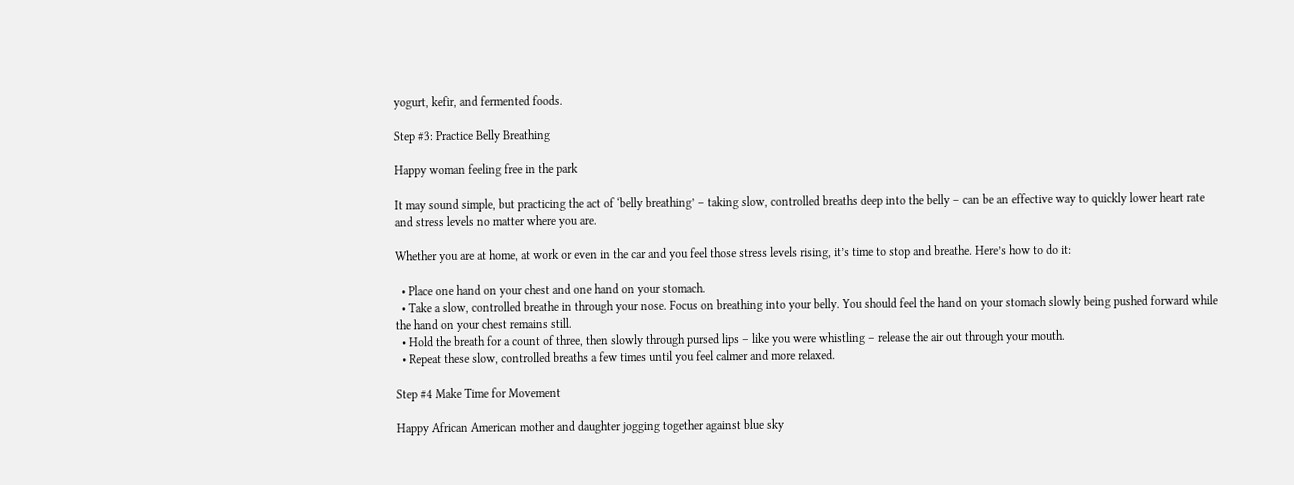yogurt, kefir, and fermented foods.

Step #3: Practice Belly Breathing

Happy woman feeling free in the park

It may sound simple, but practicing the act of ‘belly breathing’ – taking slow, controlled breaths deep into the belly – can be an effective way to quickly lower heart rate and stress levels no matter where you are.

Whether you are at home, at work or even in the car and you feel those stress levels rising, it’s time to stop and breathe. Here’s how to do it:

  • Place one hand on your chest and one hand on your stomach.
  • Take a slow, controlled breathe in through your nose. Focus on breathing into your belly. You should feel the hand on your stomach slowly being pushed forward while the hand on your chest remains still.
  • Hold the breath for a count of three, then slowly through pursed lips – like you were whistling – release the air out through your mouth.
  • Repeat these slow, controlled breaths a few times until you feel calmer and more relaxed.

Step #4 Make Time for Movement

Happy African American mother and daughter jogging together against blue sky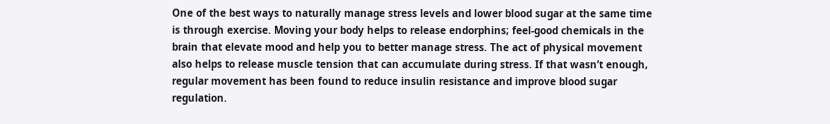One of the best ways to naturally manage stress levels and lower blood sugar at the same time is through exercise. Moving your body helps to release endorphins; feel-good chemicals in the brain that elevate mood and help you to better manage stress. The act of physical movement also helps to release muscle tension that can accumulate during stress. If that wasn’t enough, regular movement has been found to reduce insulin resistance and improve blood sugar regulation.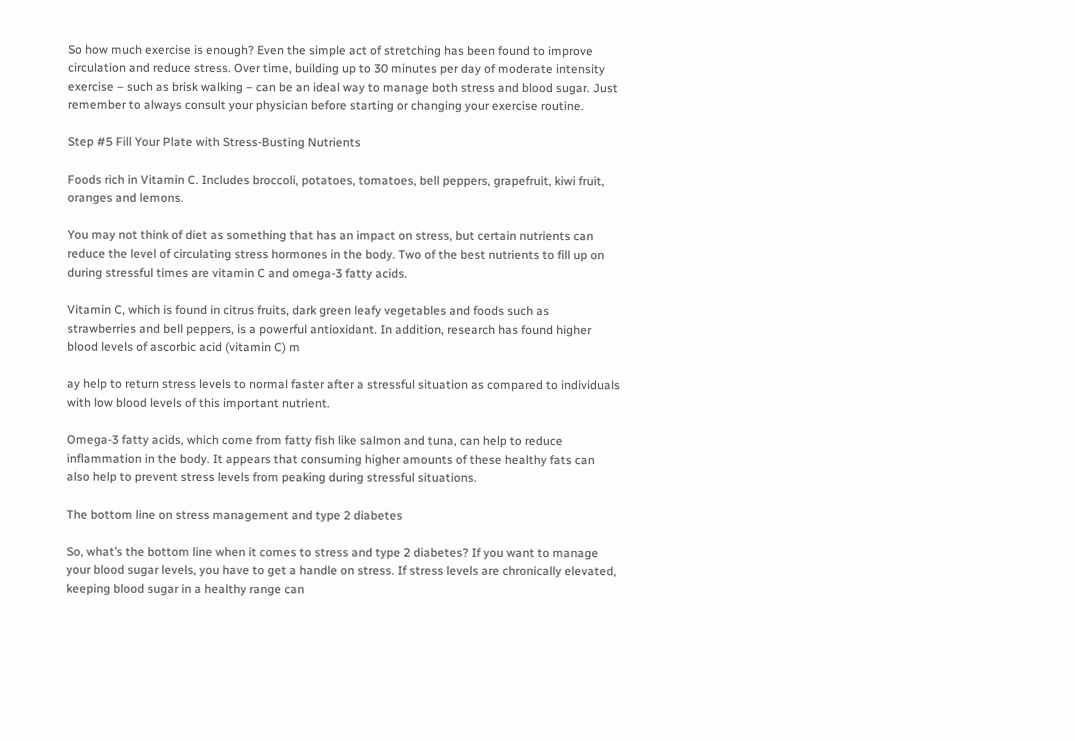So how much exercise is enough? Even the simple act of stretching has been found to improve circulation and reduce stress. Over time, building up to 30 minutes per day of moderate intensity exercise – such as brisk walking – can be an ideal way to manage both stress and blood sugar. Just remember to always consult your physician before starting or changing your exercise routine.

Step #5 Fill Your Plate with Stress-Busting Nutrients

Foods rich in Vitamin C. Includes broccoli, potatoes, tomatoes, bell peppers, grapefruit, kiwi fruit, oranges and lemons.

You may not think of diet as something that has an impact on stress, but certain nutrients can reduce the level of circulating stress hormones in the body. Two of the best nutrients to fill up on during stressful times are vitamin C and omega-3 fatty acids.

Vitamin C, which is found in citrus fruits, dark green leafy vegetables and foods such as strawberries and bell peppers, is a powerful antioxidant. In addition, research has found higher blood levels of ascorbic acid (vitamin C) m

ay help to return stress levels to normal faster after a stressful situation as compared to individuals with low blood levels of this important nutrient.

Omega-3 fatty acids, which come from fatty fish like salmon and tuna, can help to reduce inflammation in the body. It appears that consuming higher amounts of these healthy fats can also help to prevent stress levels from peaking during stressful situations.

The bottom line on stress management and type 2 diabetes

So, what’s the bottom line when it comes to stress and type 2 diabetes? If you want to manage your blood sugar levels, you have to get a handle on stress. If stress levels are chronically elevated, keeping blood sugar in a healthy range can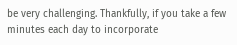be very challenging. Thankfully, if you take a few minutes each day to incorporate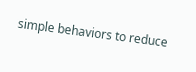simple behaviors to reduce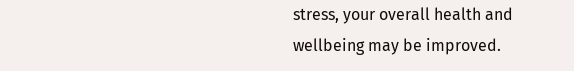stress, your overall health and wellbeing may be improved.